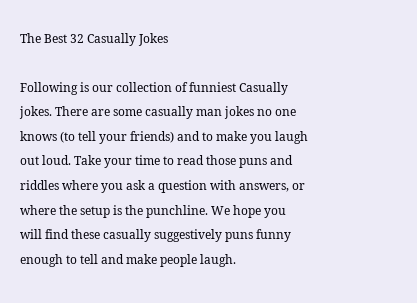The Best 32 Casually Jokes

Following is our collection of funniest Casually jokes. There are some casually man jokes no one knows (to tell your friends) and to make you laugh out loud. Take your time to read those puns and riddles where you ask a question with answers, or where the setup is the punchline. We hope you will find these casually suggestively puns funny enough to tell and make people laugh.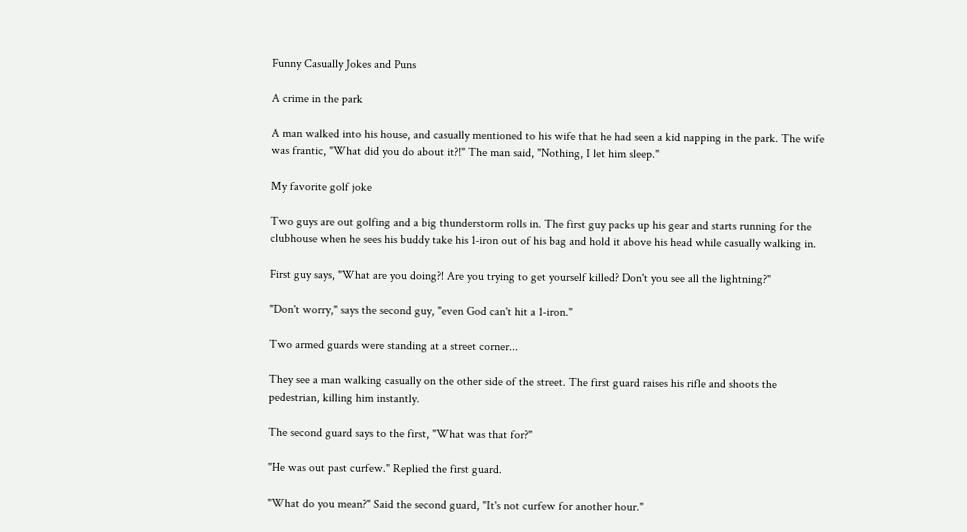Funny Casually Jokes and Puns

A crime in the park

A man walked into his house, and casually mentioned to his wife that he had seen a kid napping in the park. The wife was frantic, "What did you do about it?!" The man said, "Nothing, I let him sleep."

My favorite golf joke

Two guys are out golfing and a big thunderstorm rolls in. The first guy packs up his gear and starts running for the clubhouse when he sees his buddy take his 1-iron out of his bag and hold it above his head while casually walking in.

First guy says, "What are you doing?! Are you trying to get yourself killed? Don't you see all the lightning?"

"Don't worry," says the second guy, "even God can't hit a 1-iron."

Two armed guards were standing at a street corner...

They see a man walking casually on the other side of the street. The first guard raises his rifle and shoots the pedestrian, killing him instantly.

The second guard says to the first, "What was that for?"

"He was out past curfew." Replied the first guard.

"What do you mean?" Said the second guard, "It's not curfew for another hour."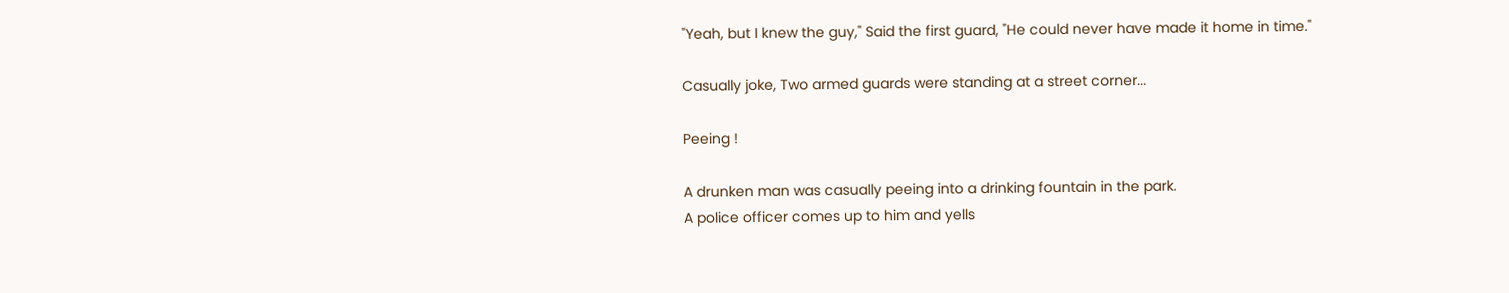"Yeah, but I knew the guy," Said the first guard, "He could never have made it home in time."

Casually joke, Two armed guards were standing at a street corner...

Peeing !

A drunken man was casually peeing into a drinking fountain in the park.
A police officer comes up to him and yells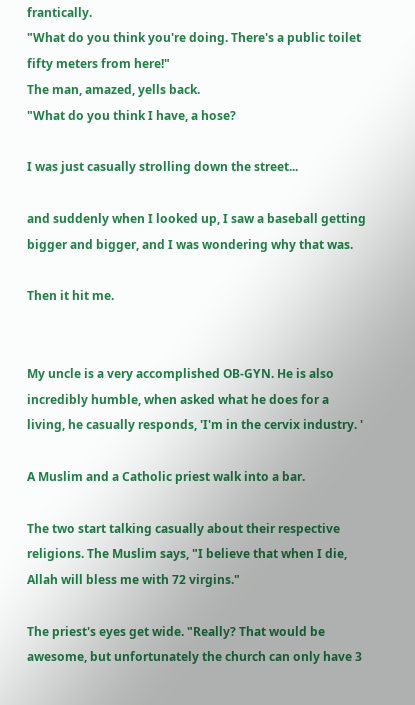frantically.
"What do you think you're doing. There's a public toilet fifty meters from here!"
The man, amazed, yells back.
"What do you think I have, a hose?

I was just casually strolling down the street...

and suddenly when I looked up, I saw a baseball getting bigger and bigger, and I was wondering why that was.

Then it hit me.


My uncle is a very accomplished OB-GYN. He is also incredibly humble, when asked what he does for a living, he casually responds, 'I'm in the cervix industry. '

A Muslim and a Catholic priest walk into a bar.

The two start talking casually about their respective religions. The Muslim says, "I believe that when I die, Allah will bless me with 72 virgins."

The priest's eyes get wide. "Really? That would be awesome, but unfortunately the church can only have 3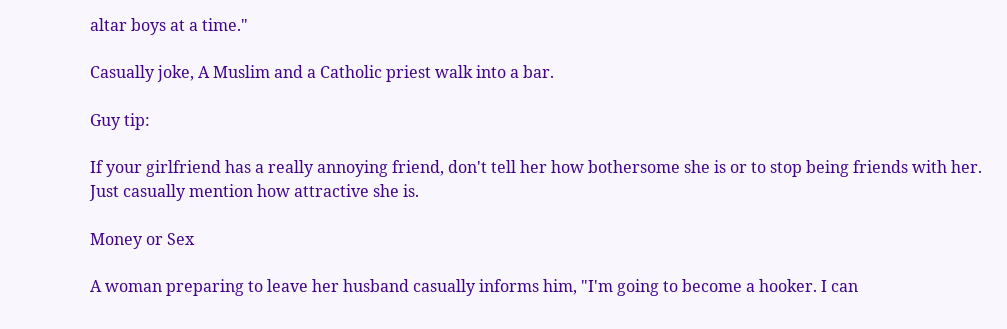altar boys at a time."

Casually joke, A Muslim and a Catholic priest walk into a bar.

Guy tip:

If your girlfriend has a really annoying friend, don't tell her how bothersome she is or to stop being friends with her. Just casually mention how attractive she is.

Money or Sex

A woman preparing to leave her husband casually informs him, "I'm going to become a hooker. I can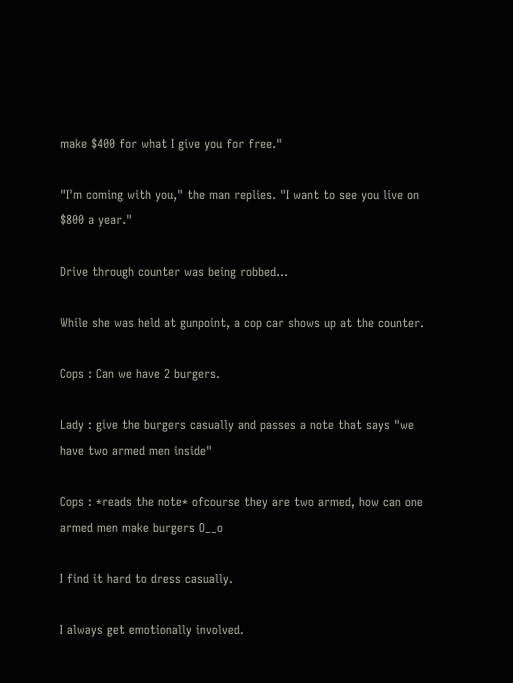make $400 for what I give you for free."

"I'm coming with you," the man replies. "I want to see you live on $800 a year."

Drive through counter was being robbed...

While she was held at gunpoint, a cop car shows up at the counter.

Cops : Can we have 2 burgers.

Lady : give the burgers casually and passes a note that says "we have two armed men inside"

Cops : *reads the note* ofcourse they are two armed, how can one armed men make burgers O__o

I find it hard to dress casually.

I always get emotionally involved.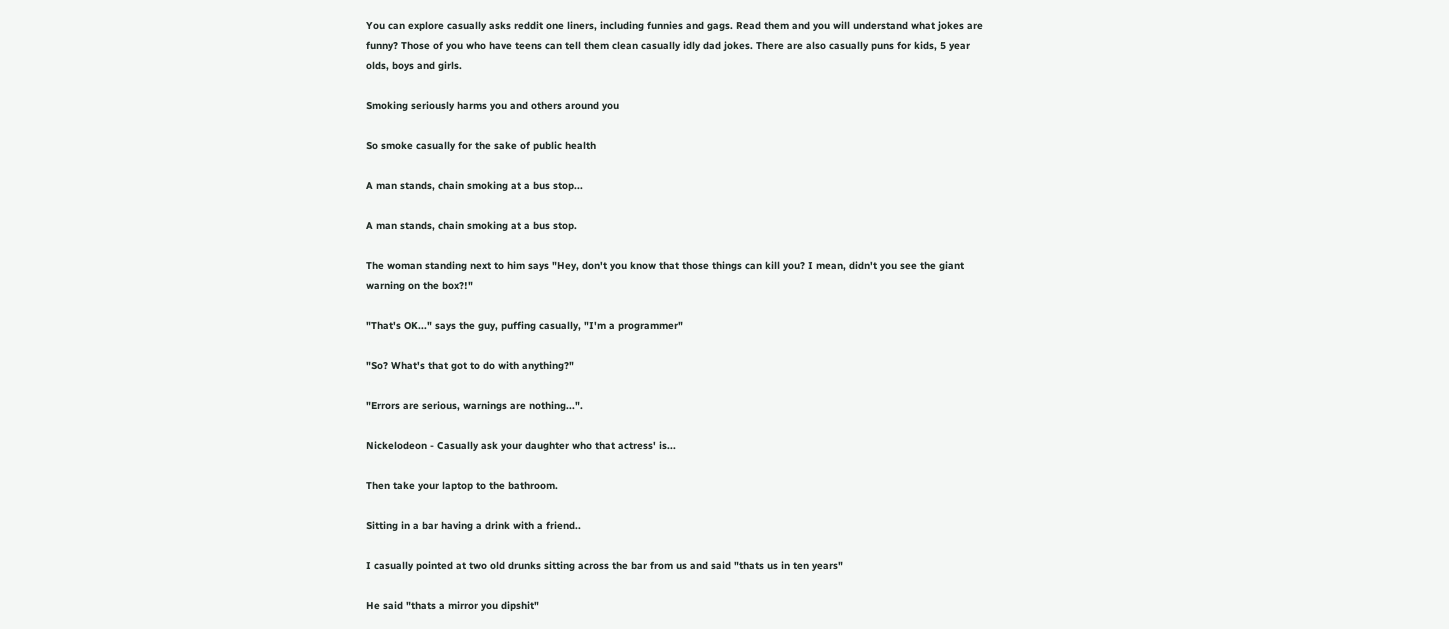You can explore casually asks reddit one liners, including funnies and gags. Read them and you will understand what jokes are funny? Those of you who have teens can tell them clean casually idly dad jokes. There are also casually puns for kids, 5 year olds, boys and girls.

Smoking seriously harms you and others around you

So smoke casually for the sake of public health

A man stands, chain smoking at a bus stop...

A man stands, chain smoking at a bus stop.

The woman standing next to him says "Hey, don't you know that those things can kill you? I mean, didn't you see the giant warning on the box?!"

"That's OK..." says the guy, puffing casually, "I'm a programmer"

"So? What's that got to do with anything?"

"Errors are serious, warnings are nothing...".

Nickelodeon - Casually ask your daughter who that actress' is...

Then take your laptop to the bathroom.

Sitting in a bar having a drink with a friend..

I casually pointed at two old drunks sitting across the bar from us and said "thats us in ten years"

He said "thats a mirror you dipshit"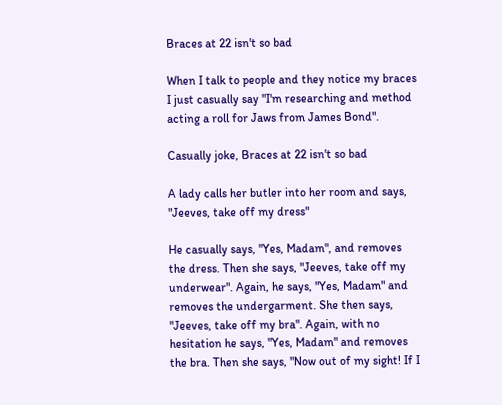Braces at 22 isn't so bad

When I talk to people and they notice my braces I just casually say "I'm researching and method acting a roll for Jaws from James Bond".

Casually joke, Braces at 22 isn't so bad

A lady calls her butler into her room and says, "Jeeves, take off my dress"

He casually says, "Yes, Madam", and removes the dress. Then she says, "Jeeves, take off my underwear". Again, he says, "Yes, Madam" and removes the undergarment. She then says, "Jeeves, take off my bra". Again, with no hesitation he says, "Yes, Madam" and removes the bra. Then she says, "Now out of my sight! If I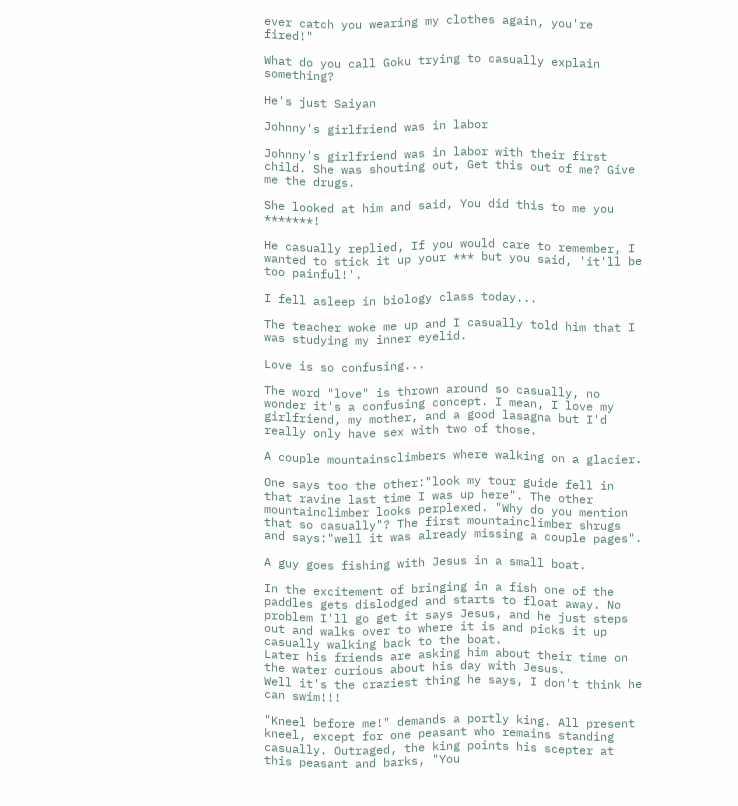ever catch you wearing my clothes again, you're fired!"

What do you call Goku trying to casually explain something?

He's just Saiyan

Johnny's girlfriend was in labor

Johnny's girlfriend was in labor with their first child. She was shouting out, Get this out of me? Give me the drugs.

She looked at him and said, You did this to me you *******!

He casually replied, If you would care to remember, I wanted to stick it up your *** but you said, 'it'll be too painful!'.

I fell asleep in biology class today...

The teacher woke me up and I casually told him that I was studying my inner eyelid.

Love is so confusing...

The word "love" is thrown around so casually, no wonder it's a confusing concept. I mean, I love my girlfriend, my mother, and a good lasagna but I'd really only have sex with two of those.

A couple mountainsclimbers where walking on a glacier.

One says too the other:"look my tour guide fell in that ravine last time I was up here". The other mountainclimber looks perplexed. "Why do you mention that so casually"? The first mountainclimber shrugs and says:"well it was already missing a couple pages".

A guy goes fishing with Jesus in a small boat.

In the excitement of bringing in a fish one of the paddles gets dislodged and starts to float away. No problem I'll go get it says Jesus, and he just steps out and walks over to where it is and picks it up casually walking back to the boat.
Later his friends are asking him about their time on the water curious about his day with Jesus.
Well it's the craziest thing he says, I don't think he can swim!!!

"Kneel before me!" demands a portly king. All present kneel, except for one peasant who remains standing casually. Outraged, the king points his scepter at this peasant and barks, "You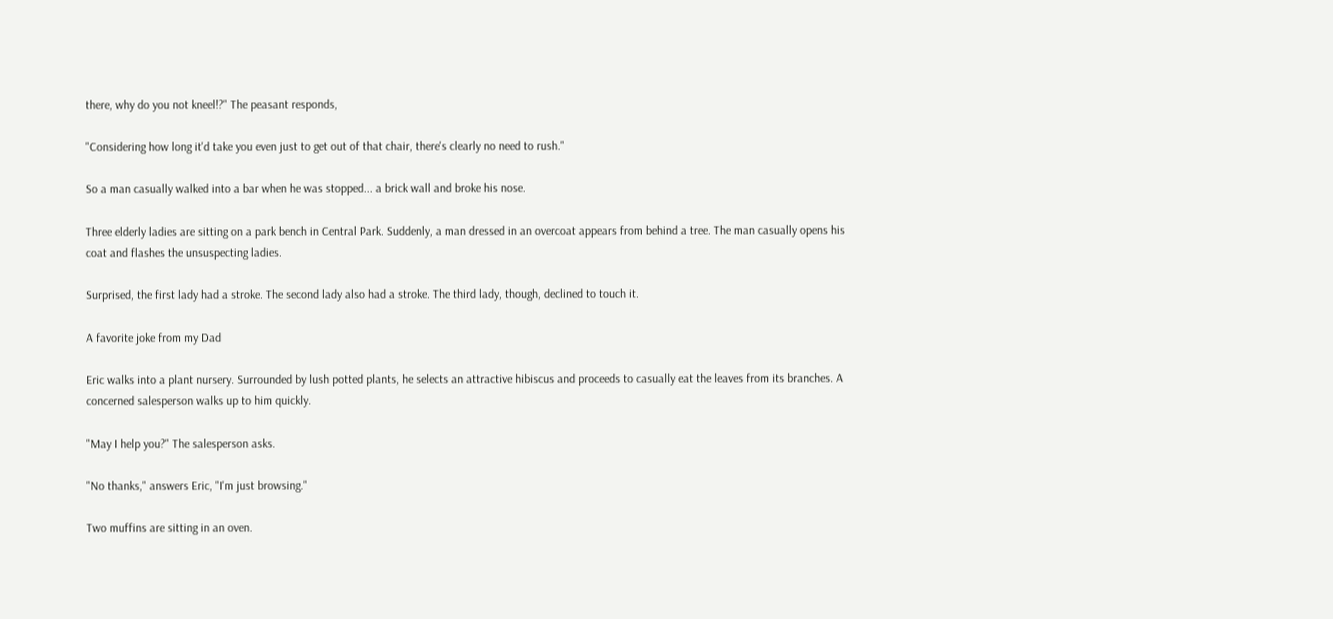there, why do you not kneel!?" The peasant responds,

"Considering how long it'd take you even just to get out of that chair, there's clearly no need to rush."

So a man casually walked into a bar when he was stopped... a brick wall and broke his nose.

Three elderly ladies are sitting on a park bench in Central Park. Suddenly, a man dressed in an overcoat appears from behind a tree. The man casually opens his coat and flashes the unsuspecting ladies.

Surprised, the first lady had a stroke. The second lady also had a stroke. The third lady, though, declined to touch it.

A favorite joke from my Dad

Eric walks into a plant nursery. Surrounded by lush potted plants, he selects an attractive hibiscus and proceeds to casually eat the leaves from its branches. A concerned salesperson walks up to him quickly.

"May I help you?" The salesperson asks.

"No thanks," answers Eric, "I'm just browsing."

Two muffins are sitting in an oven.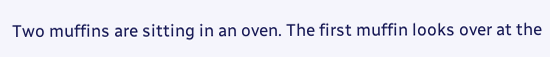Two muffins are sitting in an oven. The first muffin looks over at the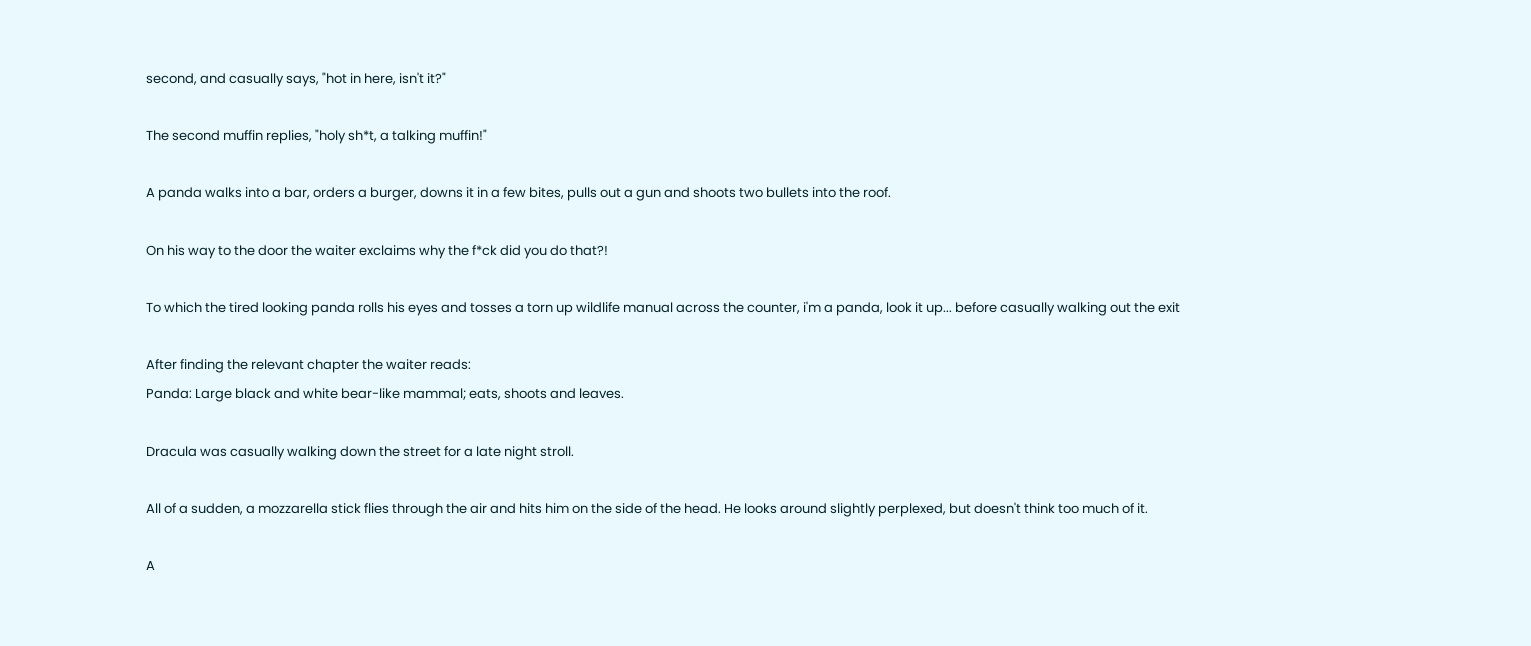second, and casually says, "hot in here, isn't it?"

The second muffin replies, "holy sh*t, a talking muffin!"

A panda walks into a bar, orders a burger, downs it in a few bites, pulls out a gun and shoots two bullets into the roof.

On his way to the door the waiter exclaims why the f*ck did you do that?!

To which the tired looking panda rolls his eyes and tosses a torn up wildlife manual across the counter, i'm a panda, look it up... before casually walking out the exit

After finding the relevant chapter the waiter reads:
Panda: Large black and white bear-like mammal; eats, shoots and leaves.

Dracula was casually walking down the street for a late night stroll.

All of a sudden, a mozzarella stick flies through the air and hits him on the side of the head. He looks around slightly perplexed, but doesn't think too much of it.

A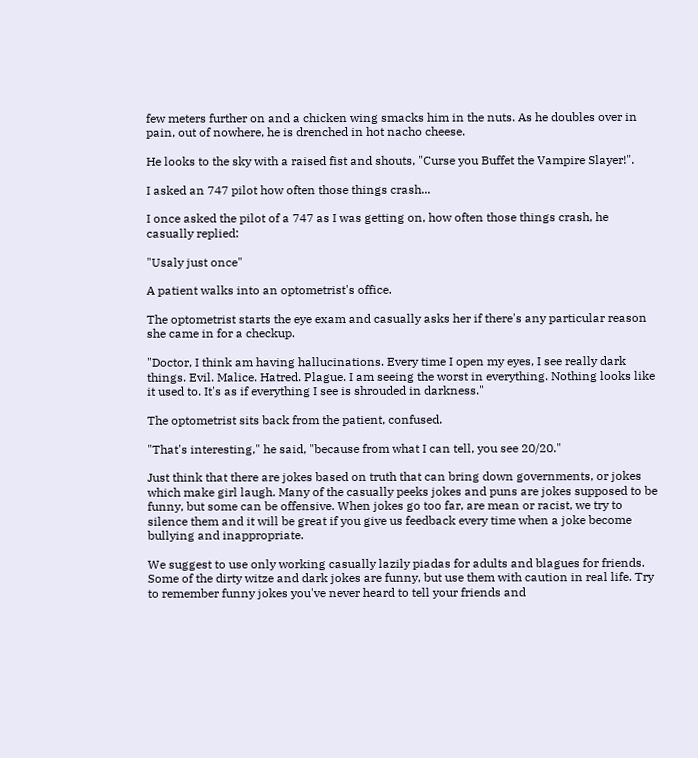few meters further on and a chicken wing smacks him in the nuts. As he doubles over in pain, out of nowhere, he is drenched in hot nacho cheese.

He looks to the sky with a raised fist and shouts, "Curse you Buffet the Vampire Slayer!".

I asked an 747 pilot how often those things crash...

I once asked the pilot of a 747 as I was getting on, how often those things crash, he casually replied:

"Usaly just once"

A patient walks into an optometrist's office.

The optometrist starts the eye exam and casually asks her if there's any particular reason she came in for a checkup.

"Doctor, I think am having hallucinations. Every time I open my eyes, I see really dark things. Evil. Malice. Hatred. Plague. I am seeing the worst in everything. Nothing looks like it used to. It's as if everything I see is shrouded in darkness."

The optometrist sits back from the patient, confused.

"That's interesting," he said, "because from what I can tell, you see 20/20."

Just think that there are jokes based on truth that can bring down governments, or jokes which make girl laugh. Many of the casually peeks jokes and puns are jokes supposed to be funny, but some can be offensive. When jokes go too far, are mean or racist, we try to silence them and it will be great if you give us feedback every time when a joke become bullying and inappropriate.

We suggest to use only working casually lazily piadas for adults and blagues for friends. Some of the dirty witze and dark jokes are funny, but use them with caution in real life. Try to remember funny jokes you've never heard to tell your friends and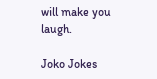will make you laugh.

Joko Jokes